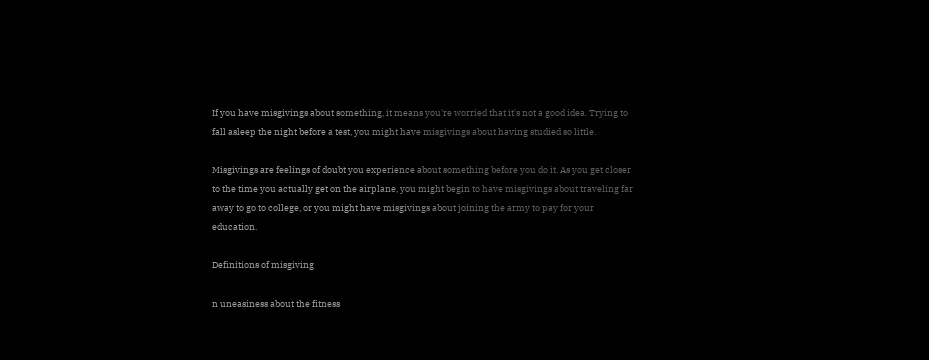If you have misgivings about something, it means you're worried that it's not a good idea. Trying to fall asleep the night before a test, you might have misgivings about having studied so little.

Misgivings are feelings of doubt you experience about something before you do it. As you get closer to the time you actually get on the airplane, you might begin to have misgivings about traveling far away to go to college, or you might have misgivings about joining the army to pay for your education.

Definitions of misgiving

n uneasiness about the fitness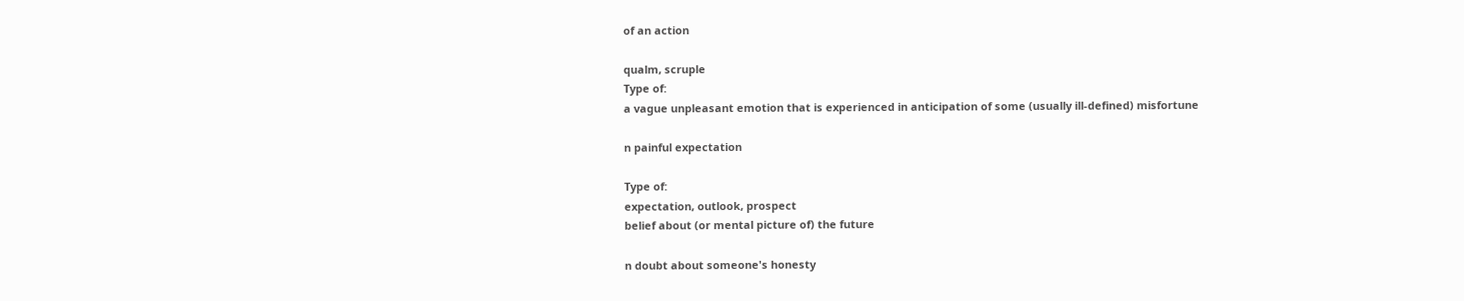of an action

qualm, scruple
Type of:
a vague unpleasant emotion that is experienced in anticipation of some (usually ill-defined) misfortune

n painful expectation

Type of:
expectation, outlook, prospect
belief about (or mental picture of) the future

n doubt about someone's honesty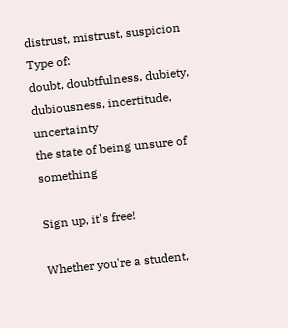distrust, mistrust, suspicion
Type of:
doubt, doubtfulness, dubiety, dubiousness, incertitude, uncertainty
the state of being unsure of something

Sign up, it's free!

Whether you're a student,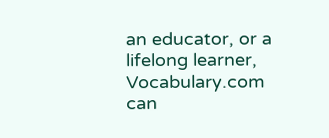an educator, or a lifelong learner, Vocabulary.com can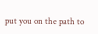put you on the path to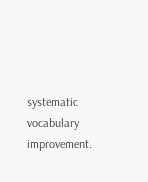systematic vocabulary improvement.